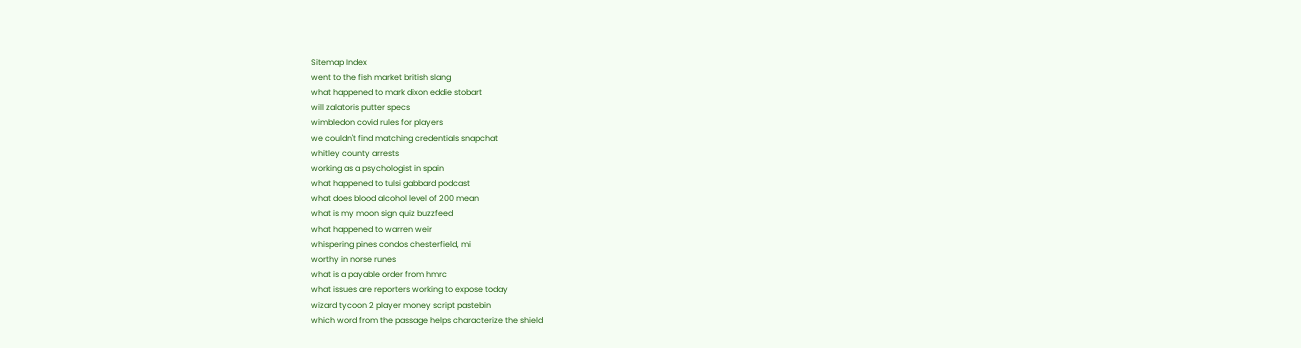Sitemap Index
went to the fish market british slang
what happened to mark dixon eddie stobart
will zalatoris putter specs
wimbledon covid rules for players
we couldn't find matching credentials snapchat
whitley county arrests
working as a psychologist in spain
what happened to tulsi gabbard podcast
what does blood alcohol level of 200 mean
what is my moon sign quiz buzzfeed
what happened to warren weir
whispering pines condos chesterfield, mi
worthy in norse runes
what is a payable order from hmrc
what issues are reporters working to expose today
wizard tycoon 2 player money script pastebin
which word from the passage helps characterize the shield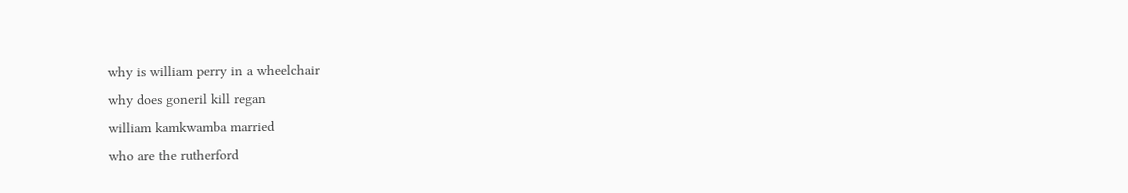why is william perry in a wheelchair
why does goneril kill regan
william kamkwamba married
who are the rutherford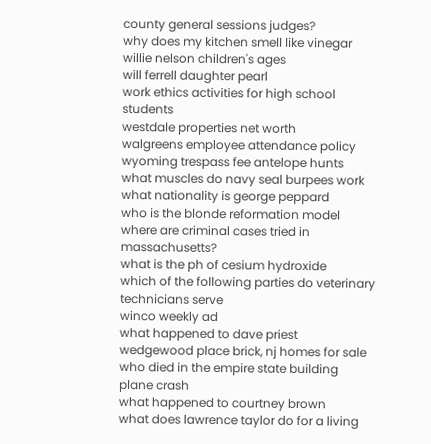county general sessions judges?
why does my kitchen smell like vinegar
willie nelson children's ages
will ferrell daughter pearl
work ethics activities for high school students
westdale properties net worth
walgreens employee attendance policy
wyoming trespass fee antelope hunts
what muscles do navy seal burpees work
what nationality is george peppard
who is the blonde reformation model
where are criminal cases tried in massachusetts?
what is the ph of cesium hydroxide
which of the following parties do veterinary technicians serve
winco weekly ad
what happened to dave priest
wedgewood place brick, nj homes for sale
who died in the empire state building plane crash
what happened to courtney brown
what does lawrence taylor do for a living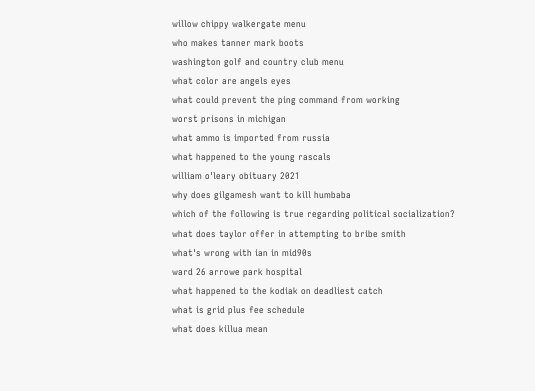willow chippy walkergate menu
who makes tanner mark boots
washington golf and country club menu
what color are angels eyes
what could prevent the ping command from working
worst prisons in michigan
what ammo is imported from russia
what happened to the young rascals
william o'leary obituary 2021
why does gilgamesh want to kill humbaba
which of the following is true regarding political socialization?
what does taylor offer in attempting to bribe smith
what's wrong with ian in mid90s
ward 26 arrowe park hospital
what happened to the kodiak on deadliest catch
what is grid plus fee schedule
what does killua mean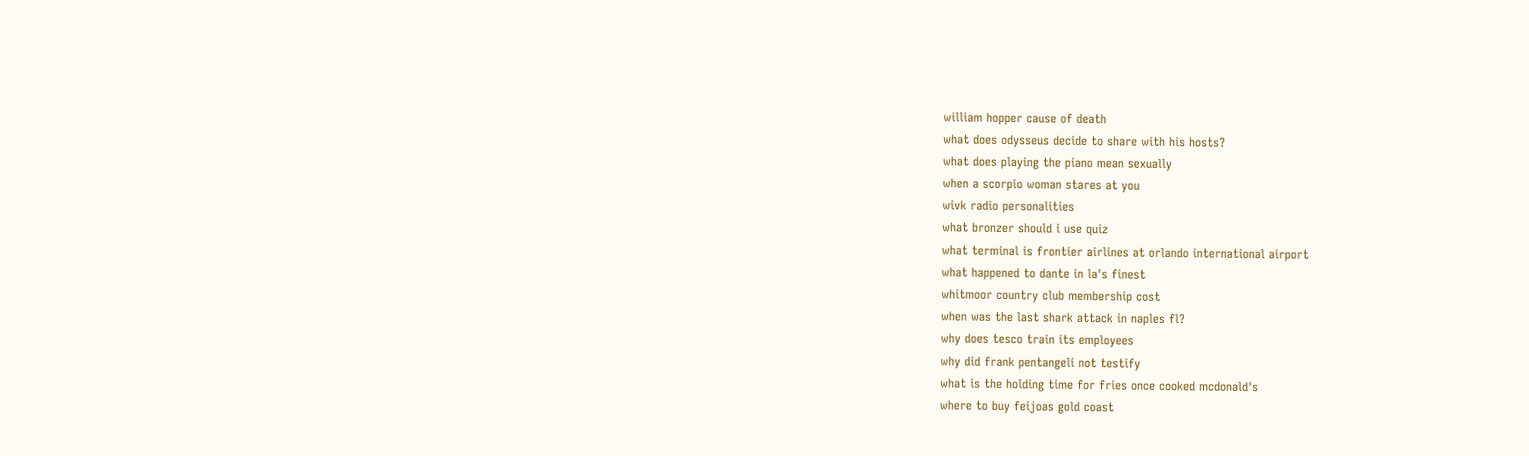william hopper cause of death
what does odysseus decide to share with his hosts?
what does playing the piano mean sexually
when a scorpio woman stares at you
wivk radio personalities
what bronzer should i use quiz
what terminal is frontier airlines at orlando international airport
what happened to dante in la's finest
whitmoor country club membership cost
when was the last shark attack in naples fl?
why does tesco train its employees
why did frank pentangeli not testify
what is the holding time for fries once cooked mcdonald's
where to buy feijoas gold coast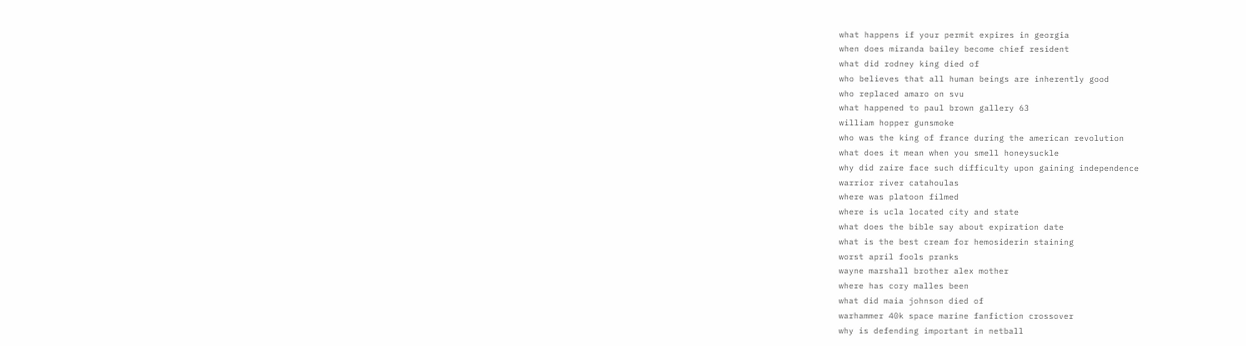what happens if your permit expires in georgia
when does miranda bailey become chief resident
what did rodney king died of
who believes that all human beings are inherently good
who replaced amaro on svu
what happened to paul brown gallery 63
william hopper gunsmoke
who was the king of france during the american revolution
what does it mean when you smell honeysuckle
why did zaire face such difficulty upon gaining independence
warrior river catahoulas
where was platoon filmed
where is ucla located city and state
what does the bible say about expiration date
what is the best cream for hemosiderin staining
worst april fools pranks
wayne marshall brother alex mother
where has cory malles been
what did maia johnson died of
warhammer 40k space marine fanfiction crossover
why is defending important in netball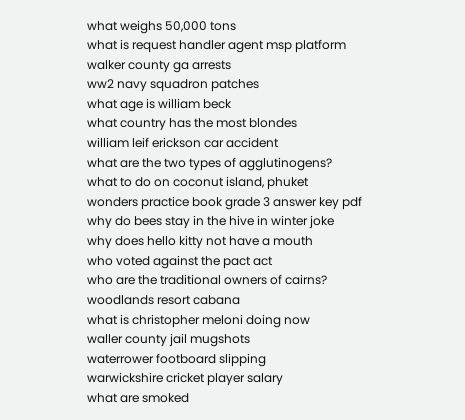what weighs 50,000 tons
what is request handler agent msp platform
walker county ga arrests
ww2 navy squadron patches
what age is william beck
what country has the most blondes
william leif erickson car accident
what are the two types of agglutinogens?
what to do on coconut island, phuket
wonders practice book grade 3 answer key pdf
why do bees stay in the hive in winter joke
why does hello kitty not have a mouth
who voted against the pact act
who are the traditional owners of cairns?
woodlands resort cabana
what is christopher meloni doing now
waller county jail mugshots
waterrower footboard slipping
warwickshire cricket player salary
what are smoked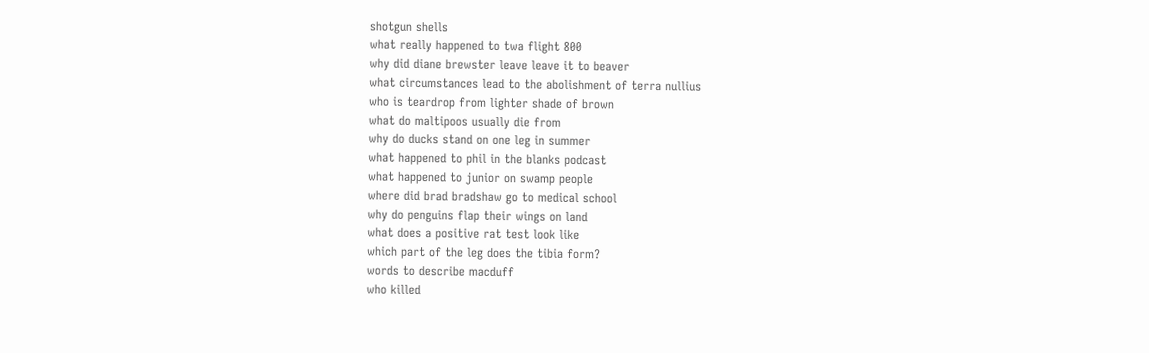shotgun shells
what really happened to twa flight 800
why did diane brewster leave leave it to beaver
what circumstances lead to the abolishment of terra nullius
who is teardrop from lighter shade of brown
what do maltipoos usually die from
why do ducks stand on one leg in summer
what happened to phil in the blanks podcast
what happened to junior on swamp people
where did brad bradshaw go to medical school
why do penguins flap their wings on land
what does a positive rat test look like
which part of the leg does the tibia form?
words to describe macduff
who killed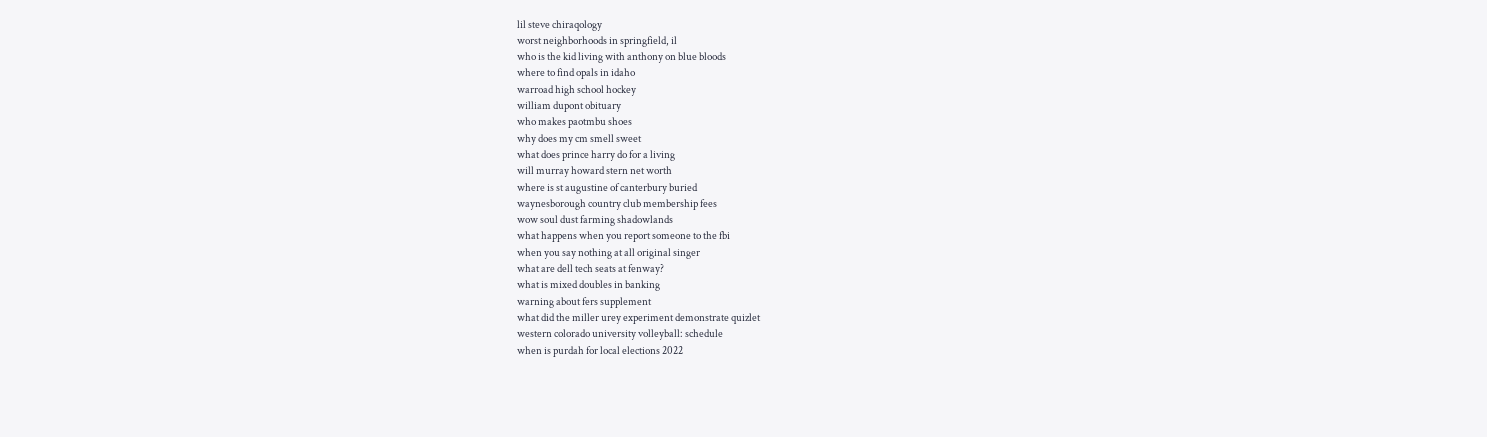lil steve chiraqology
worst neighborhoods in springfield, il
who is the kid living with anthony on blue bloods
where to find opals in idaho
warroad high school hockey
william dupont obituary
who makes paotmbu shoes
why does my cm smell sweet
what does prince harry do for a living
will murray howard stern net worth
where is st augustine of canterbury buried
waynesborough country club membership fees
wow soul dust farming shadowlands
what happens when you report someone to the fbi
when you say nothing at all original singer
what are dell tech seats at fenway?
what is mixed doubles in banking
warning about fers supplement
what did the miller urey experiment demonstrate quizlet
western colorado university volleyball: schedule
when is purdah for local elections 2022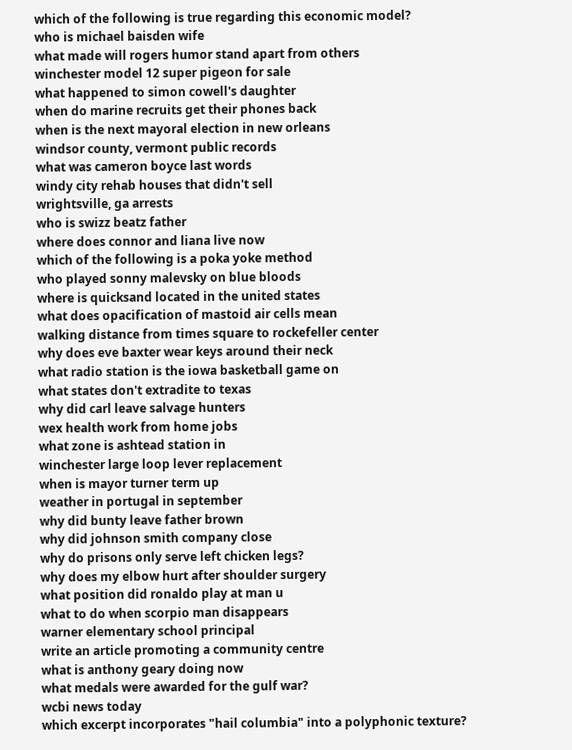which of the following is true regarding this economic model?
who is michael baisden wife
what made will rogers humor stand apart from others
winchester model 12 super pigeon for sale
what happened to simon cowell's daughter
when do marine recruits get their phones back
when is the next mayoral election in new orleans
windsor county, vermont public records
what was cameron boyce last words
windy city rehab houses that didn't sell
wrightsville, ga arrests
who is swizz beatz father
where does connor and liana live now
which of the following is a poka yoke method
who played sonny malevsky on blue bloods
where is quicksand located in the united states
what does opacification of mastoid air cells mean
walking distance from times square to rockefeller center
why does eve baxter wear keys around their neck
what radio station is the iowa basketball game on
what states don't extradite to texas
why did carl leave salvage hunters
wex health work from home jobs
what zone is ashtead station in
winchester large loop lever replacement
when is mayor turner term up
weather in portugal in september
why did bunty leave father brown
why did johnson smith company close
why do prisons only serve left chicken legs?
why does my elbow hurt after shoulder surgery
what position did ronaldo play at man u
what to do when scorpio man disappears
warner elementary school principal
write an article promoting a community centre
what is anthony geary doing now
what medals were awarded for the gulf war?
wcbi news today
which excerpt incorporates "hail columbia" into a polyphonic texture?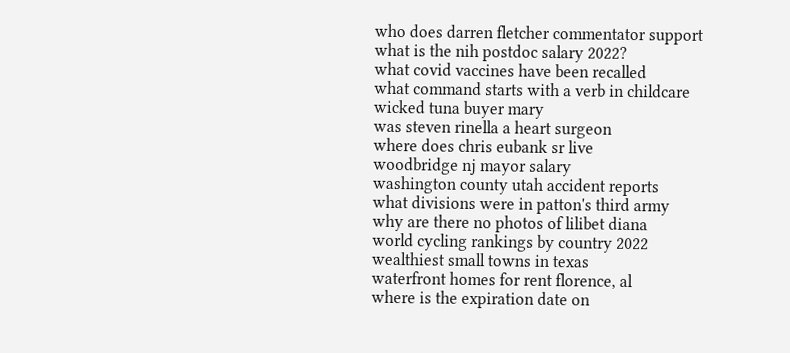who does darren fletcher commentator support
what is the nih postdoc salary 2022?
what covid vaccines have been recalled
what command starts with a verb in childcare
wicked tuna buyer mary
was steven rinella a heart surgeon
where does chris eubank sr live
woodbridge nj mayor salary
washington county utah accident reports
what divisions were in patton's third army
why are there no photos of lilibet diana
world cycling rankings by country 2022
wealthiest small towns in texas
waterfront homes for rent florence, al
where is the expiration date on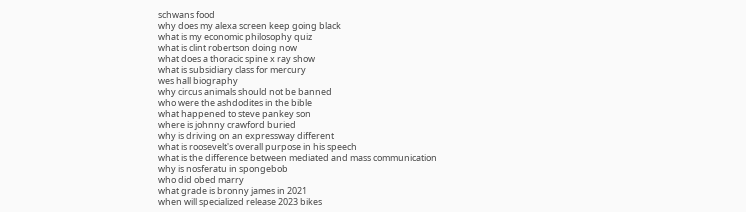schwans food
why does my alexa screen keep going black
what is my economic philosophy quiz
what is clint robertson doing now
what does a thoracic spine x ray show
what is subsidiary class for mercury
wes hall biography
why circus animals should not be banned
who were the ashdodites in the bible
what happened to steve pankey son
where is johnny crawford buried
why is driving on an expressway different
what is roosevelt's overall purpose in his speech
what is the difference between mediated and mass communication
why is nosferatu in spongebob
who did obed marry
what grade is bronny james in 2021
when will specialized release 2023 bikes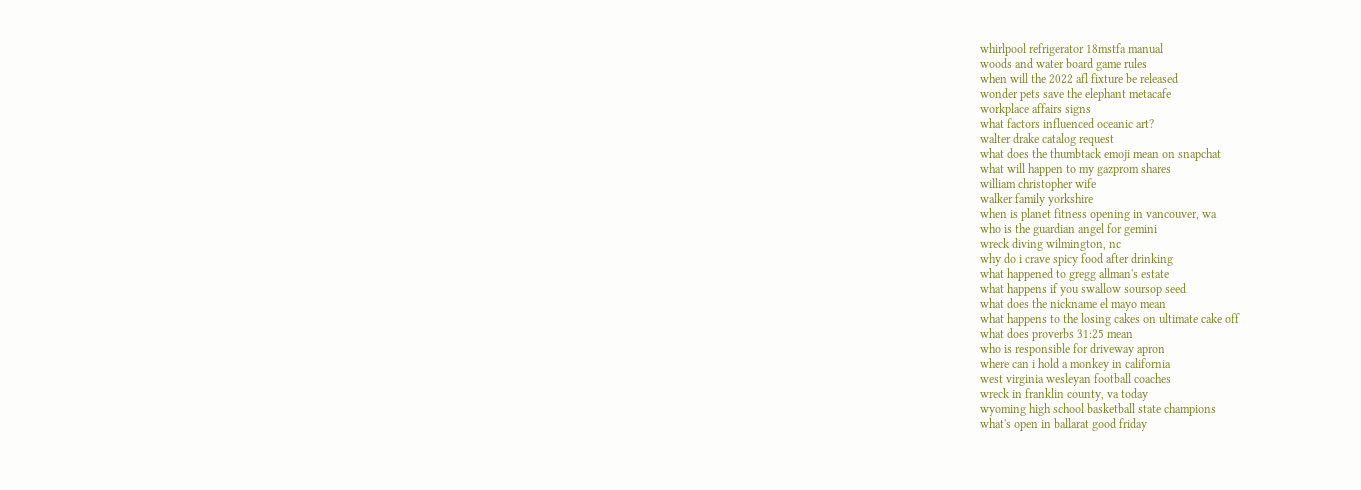whirlpool refrigerator 18mstfa manual
woods and water board game rules
when will the 2022 afl fixture be released
wonder pets save the elephant metacafe
workplace affairs signs
what factors influenced oceanic art?
walter drake catalog request
what does the thumbtack emoji mean on snapchat
what will happen to my gazprom shares
william christopher wife
walker family yorkshire
when is planet fitness opening in vancouver, wa
who is the guardian angel for gemini
wreck diving wilmington, nc
why do i crave spicy food after drinking
what happened to gregg allman's estate
what happens if you swallow soursop seed
what does the nickname el mayo mean
what happens to the losing cakes on ultimate cake off
what does proverbs 31:25 mean
who is responsible for driveway apron
where can i hold a monkey in california
west virginia wesleyan football coaches
wreck in franklin county, va today
wyoming high school basketball state champions
what's open in ballarat good friday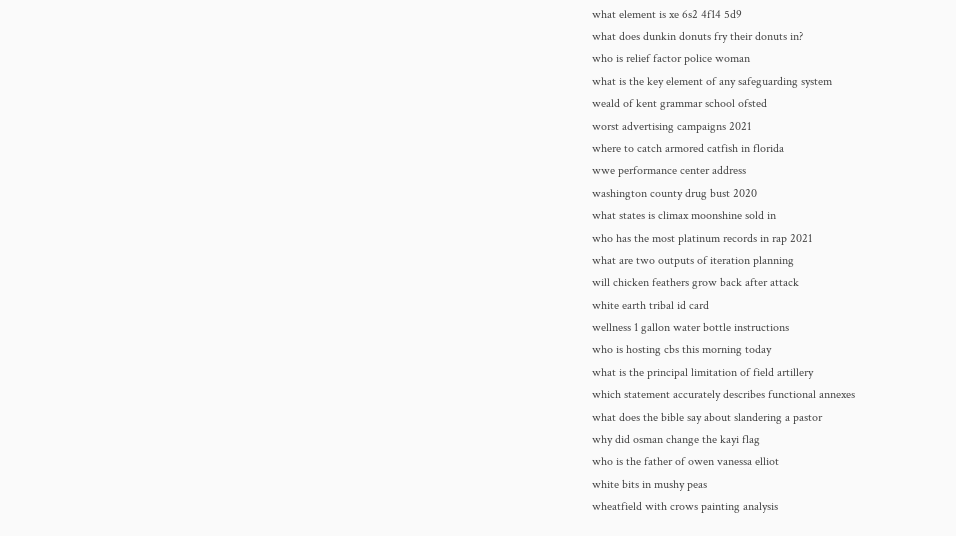what element is xe 6s2 4f14 5d9
what does dunkin donuts fry their donuts in?
who is relief factor police woman
what is the key element of any safeguarding system
weald of kent grammar school ofsted
worst advertising campaigns 2021
where to catch armored catfish in florida
wwe performance center address
washington county drug bust 2020
what states is climax moonshine sold in
who has the most platinum records in rap 2021
what are two outputs of iteration planning
will chicken feathers grow back after attack
white earth tribal id card
wellness 1 gallon water bottle instructions
who is hosting cbs this morning today
what is the principal limitation of field artillery
which statement accurately describes functional annexes
what does the bible say about slandering a pastor
why did osman change the kayi flag
who is the father of owen vanessa elliot
white bits in mushy peas
wheatfield with crows painting analysis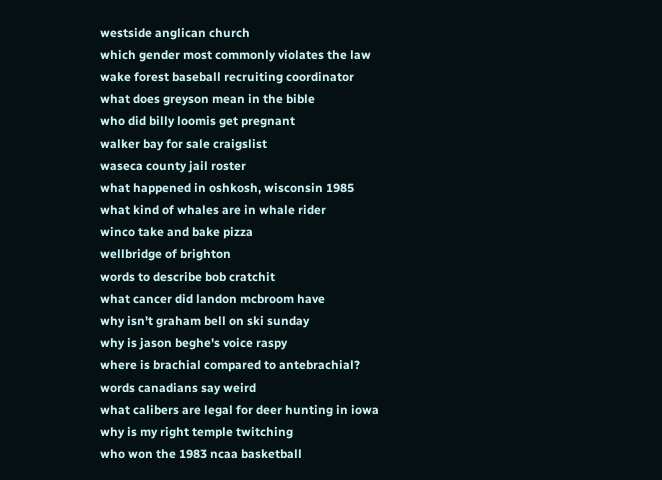westside anglican church
which gender most commonly violates the law
wake forest baseball recruiting coordinator
what does greyson mean in the bible
who did billy loomis get pregnant
walker bay for sale craigslist
waseca county jail roster
what happened in oshkosh, wisconsin 1985
what kind of whales are in whale rider
winco take and bake pizza
wellbridge of brighton
words to describe bob cratchit
what cancer did landon mcbroom have
why isn't graham bell on ski sunday
why is jason beghe's voice raspy
where is brachial compared to antebrachial?
words canadians say weird
what calibers are legal for deer hunting in iowa
why is my right temple twitching
who won the 1983 ncaa basketball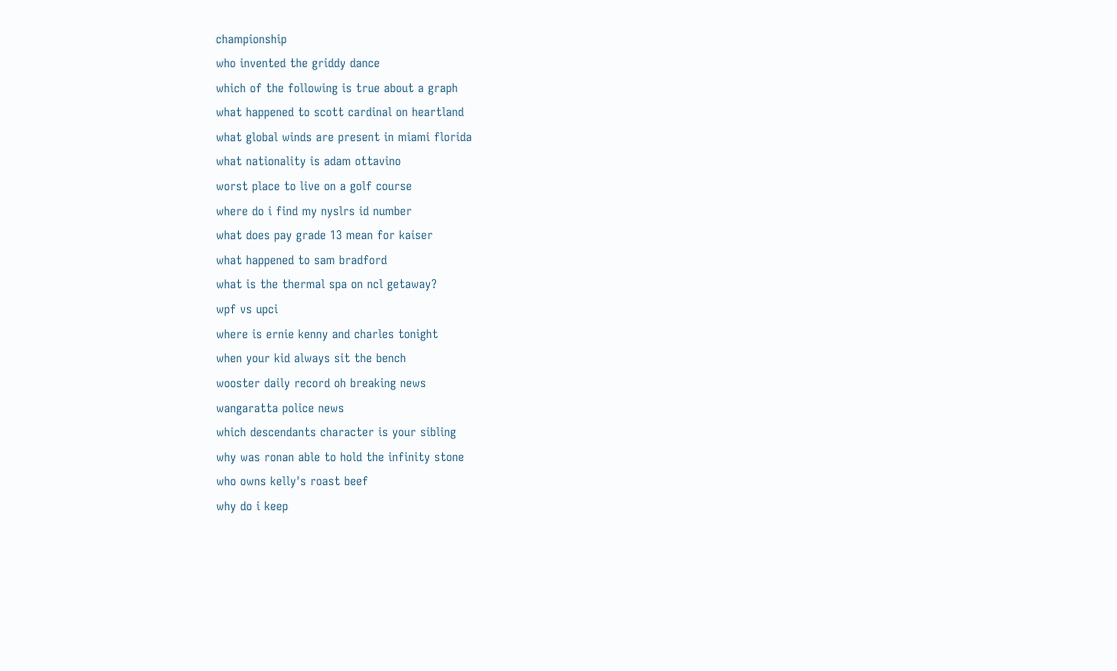championship
who invented the griddy dance
which of the following is true about a graph
what happened to scott cardinal on heartland
what global winds are present in miami florida
what nationality is adam ottavino
worst place to live on a golf course
where do i find my nyslrs id number
what does pay grade 13 mean for kaiser
what happened to sam bradford
what is the thermal spa on ncl getaway?
wpf vs upci
where is ernie kenny and charles tonight
when your kid always sit the bench
wooster daily record oh breaking news
wangaratta police news
which descendants character is your sibling
why was ronan able to hold the infinity stone
who owns kelly's roast beef
why do i keep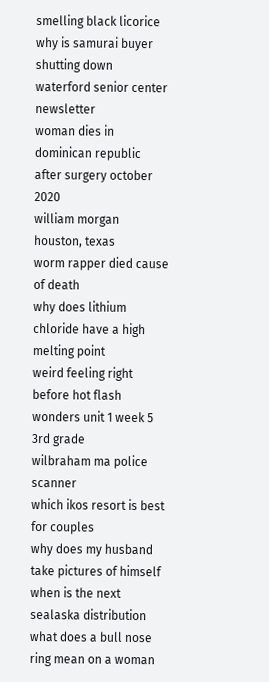smelling black licorice
why is samurai buyer shutting down
waterford senior center newsletter
woman dies in dominican republic after surgery october 2020
william morgan houston, texas
worm rapper died cause of death
why does lithium chloride have a high melting point
weird feeling right before hot flash
wonders unit 1 week 5 3rd grade
wilbraham ma police scanner
which ikos resort is best for couples
why does my husband take pictures of himself
when is the next sealaska distribution
what does a bull nose ring mean on a woman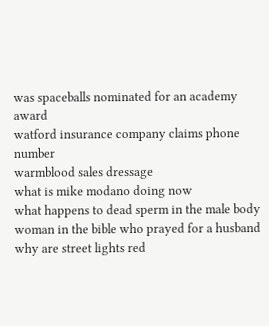was spaceballs nominated for an academy award
watford insurance company claims phone number
warmblood sales dressage
what is mike modano doing now
what happens to dead sperm in the male body
woman in the bible who prayed for a husband
why are street lights red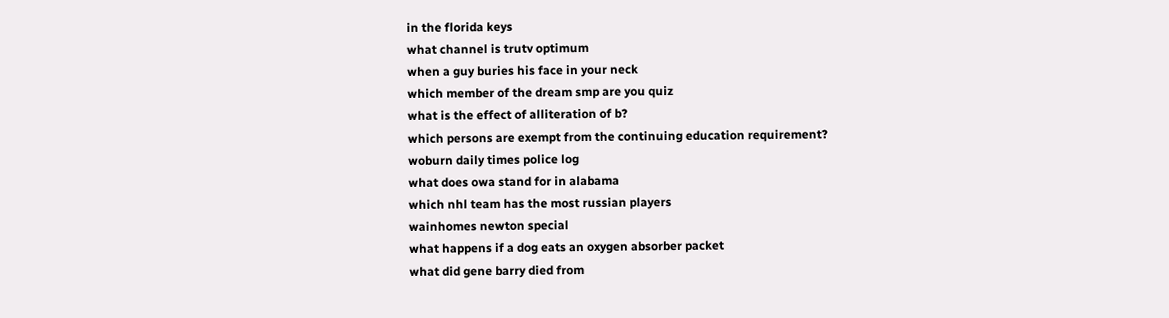in the florida keys
what channel is trutv optimum
when a guy buries his face in your neck
which member of the dream smp are you quiz
what is the effect of alliteration of b?
which persons are exempt from the continuing education requirement?
woburn daily times police log
what does owa stand for in alabama
which nhl team has the most russian players
wainhomes newton special
what happens if a dog eats an oxygen absorber packet
what did gene barry died from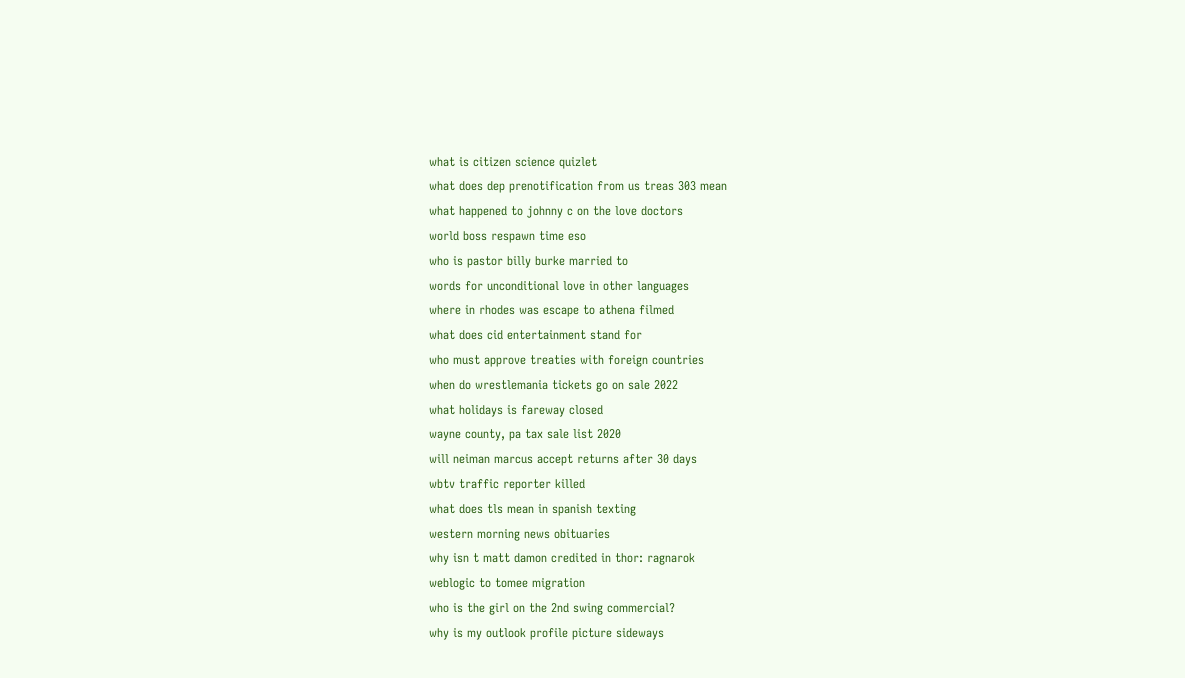what is citizen science quizlet
what does dep prenotification from us treas 303 mean
what happened to johnny c on the love doctors
world boss respawn time eso
who is pastor billy burke married to
words for unconditional love in other languages
where in rhodes was escape to athena filmed
what does cid entertainment stand for
who must approve treaties with foreign countries
when do wrestlemania tickets go on sale 2022
what holidays is fareway closed
wayne county, pa tax sale list 2020
will neiman marcus accept returns after 30 days
wbtv traffic reporter killed
what does tls mean in spanish texting
western morning news obituaries
why isn t matt damon credited in thor: ragnarok
weblogic to tomee migration
who is the girl on the 2nd swing commercial?
why is my outlook profile picture sideways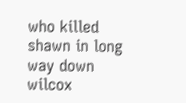who killed shawn in long way down
wilcox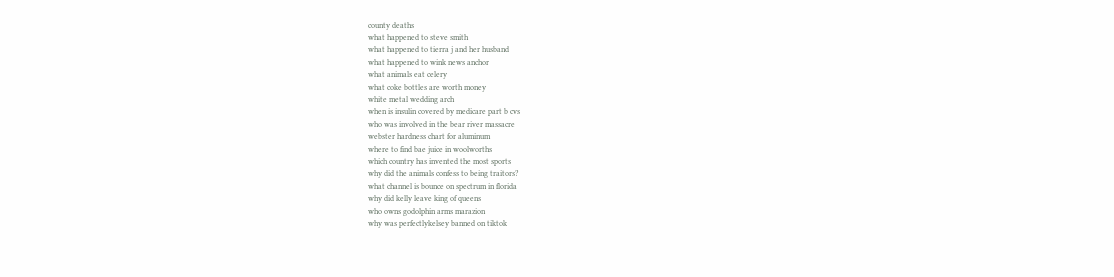county deaths
what happened to steve smith
what happened to tierra j and her husband
what happened to wink news anchor
what animals eat celery
what coke bottles are worth money
white metal wedding arch
when is insulin covered by medicare part b cvs
who was involved in the bear river massacre
webster hardness chart for aluminum
where to find bae juice in woolworths
which country has invented the most sports
why did the animals confess to being traitors?
what channel is bounce on spectrum in florida
why did kelly leave king of queens
who owns godolphin arms marazion
why was perfectlykelsey banned on tiktok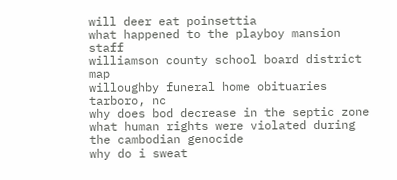will deer eat poinsettia
what happened to the playboy mansion staff
williamson county school board district map
willoughby funeral home obituaries tarboro, nc
why does bod decrease in the septic zone
what human rights were violated during the cambodian genocide
why do i sweat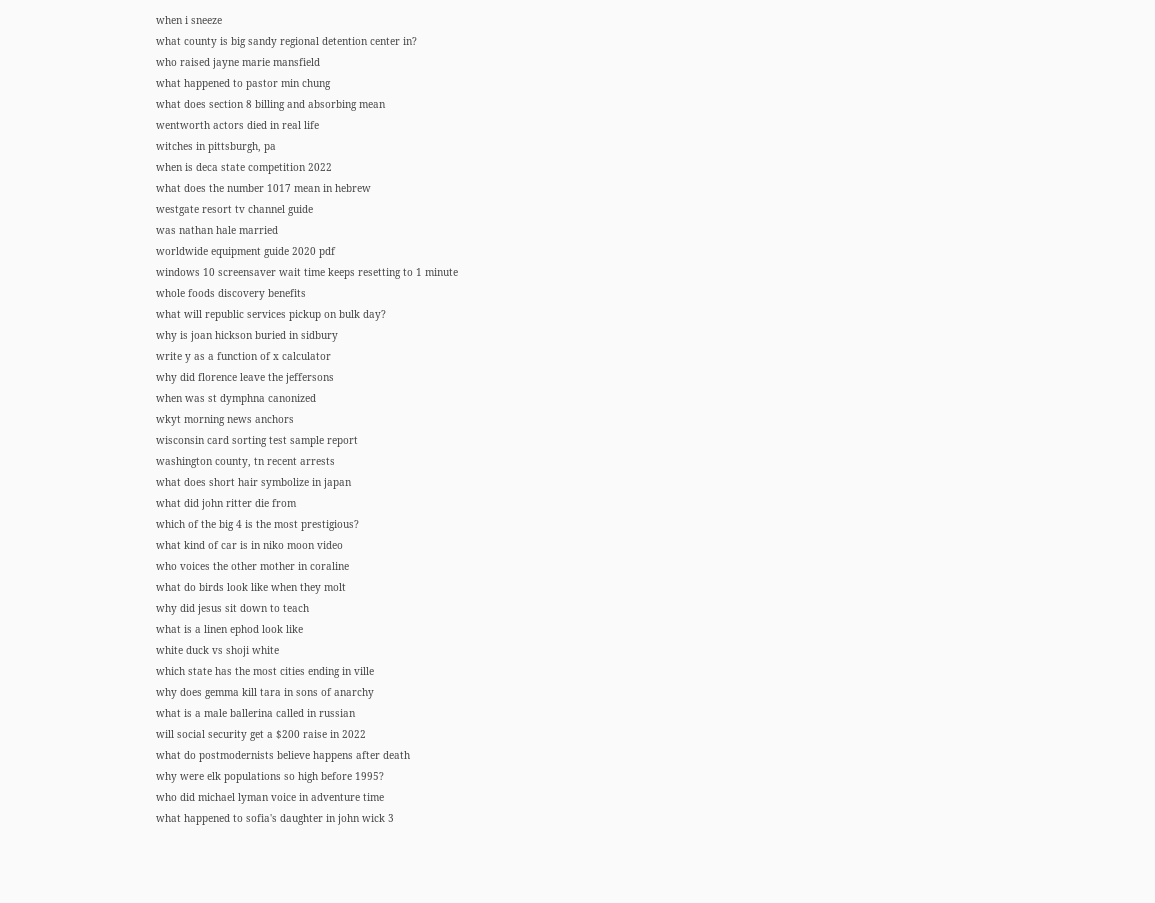when i sneeze
what county is big sandy regional detention center in?
who raised jayne marie mansfield
what happened to pastor min chung
what does section 8 billing and absorbing mean
wentworth actors died in real life
witches in pittsburgh, pa
when is deca state competition 2022
what does the number 1017 mean in hebrew
westgate resort tv channel guide
was nathan hale married
worldwide equipment guide 2020 pdf
windows 10 screensaver wait time keeps resetting to 1 minute
whole foods discovery benefits
what will republic services pickup on bulk day?
why is joan hickson buried in sidbury
write y as a function of x calculator
why did florence leave the jeffersons
when was st dymphna canonized
wkyt morning news anchors
wisconsin card sorting test sample report
washington county, tn recent arrests
what does short hair symbolize in japan
what did john ritter die from
which of the big 4 is the most prestigious?
what kind of car is in niko moon video
who voices the other mother in coraline
what do birds look like when they molt
why did jesus sit down to teach
what is a linen ephod look like
white duck vs shoji white
which state has the most cities ending in ville
why does gemma kill tara in sons of anarchy
what is a male ballerina called in russian
will social security get a $200 raise in 2022
what do postmodernists believe happens after death
why were elk populations so high before 1995?
who did michael lyman voice in adventure time
what happened to sofia's daughter in john wick 3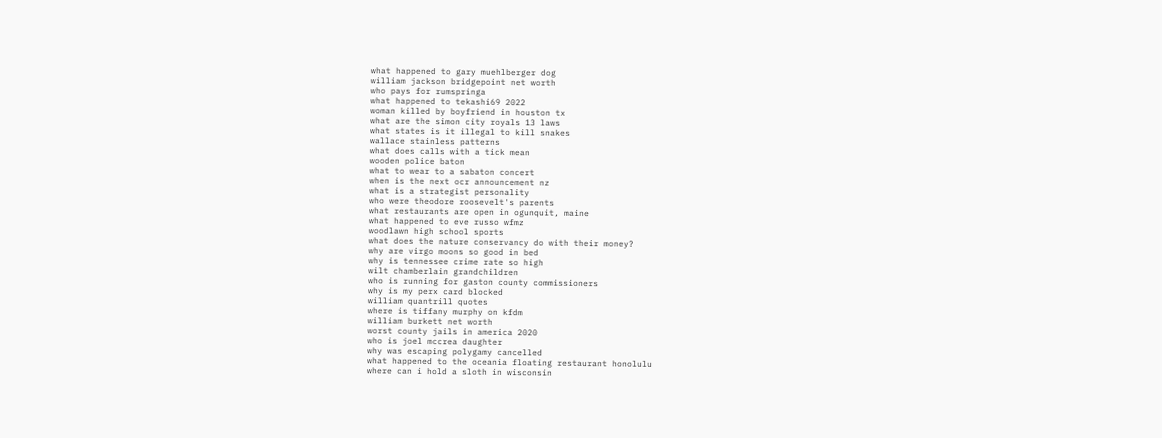what happened to gary muehlberger dog
william jackson bridgepoint net worth
who pays for rumspringa
what happened to tekashi69 2022
woman killed by boyfriend in houston tx
what are the simon city royals 13 laws
what states is it illegal to kill snakes
wallace stainless patterns
what does calls with a tick mean
wooden police baton
what to wear to a sabaton concert
when is the next ocr announcement nz
what is a strategist personality
who were theodore roosevelt's parents
what restaurants are open in ogunquit, maine
what happened to eve russo wfmz
woodlawn high school sports
what does the nature conservancy do with their money?
why are virgo moons so good in bed
why is tennessee crime rate so high
wilt chamberlain grandchildren
who is running for gaston county commissioners
why is my perx card blocked
william quantrill quotes
where is tiffany murphy on kfdm
william burkett net worth
worst county jails in america 2020
who is joel mccrea daughter
why was escaping polygamy cancelled
what happened to the oceania floating restaurant honolulu
where can i hold a sloth in wisconsin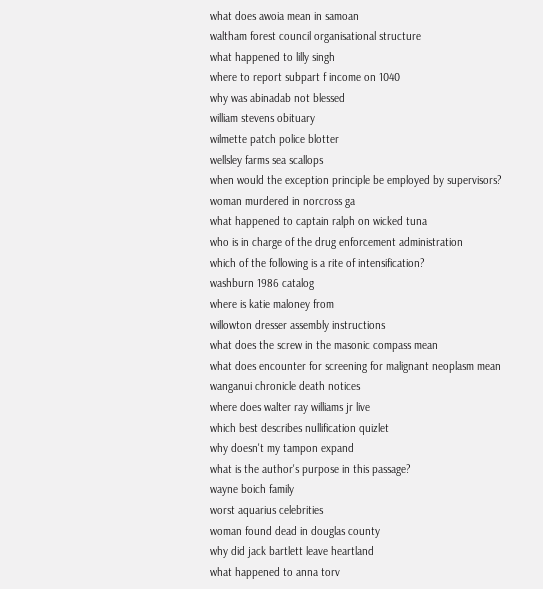what does awoia mean in samoan
waltham forest council organisational structure
what happened to lilly singh
where to report subpart f income on 1040
why was abinadab not blessed
william stevens obituary
wilmette patch police blotter
wellsley farms sea scallops
when would the exception principle be employed by supervisors?
woman murdered in norcross ga
what happened to captain ralph on wicked tuna
who is in charge of the drug enforcement administration
which of the following is a rite of intensification?
washburn 1986 catalog
where is katie maloney from
willowton dresser assembly instructions
what does the screw in the masonic compass mean
what does encounter for screening for malignant neoplasm mean
wanganui chronicle death notices
where does walter ray williams jr live
which best describes nullification quizlet
why doesn't my tampon expand
what is the author's purpose in this passage?
wayne boich family
worst aquarius celebrities
woman found dead in douglas county
why did jack bartlett leave heartland
what happened to anna torv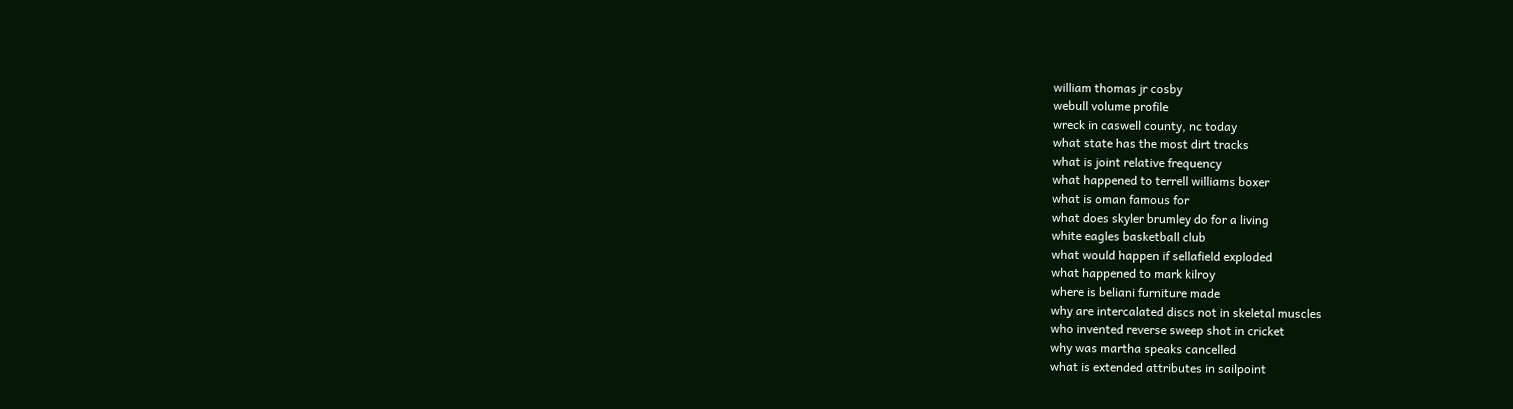william thomas jr cosby
webull volume profile
wreck in caswell county, nc today
what state has the most dirt tracks
what is joint relative frequency
what happened to terrell williams boxer
what is oman famous for
what does skyler brumley do for a living
white eagles basketball club
what would happen if sellafield exploded
what happened to mark kilroy
where is beliani furniture made
why are intercalated discs not in skeletal muscles
who invented reverse sweep shot in cricket
why was martha speaks cancelled
what is extended attributes in sailpoint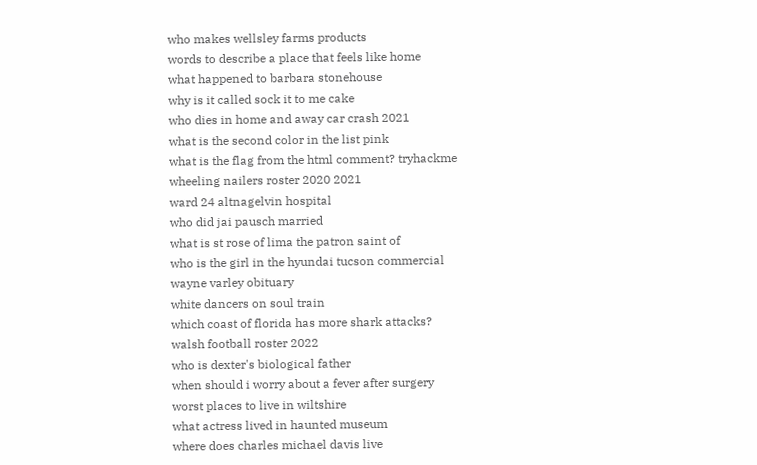who makes wellsley farms products
words to describe a place that feels like home
what happened to barbara stonehouse
why is it called sock it to me cake
who dies in home and away car crash 2021
what is the second color in the list pink
what is the flag from the html comment? tryhackme
wheeling nailers roster 2020 2021
ward 24 altnagelvin hospital
who did jai pausch married
what is st rose of lima the patron saint of
who is the girl in the hyundai tucson commercial
wayne varley obituary
white dancers on soul train
which coast of florida has more shark attacks?
walsh football roster 2022
who is dexter's biological father
when should i worry about a fever after surgery
worst places to live in wiltshire
what actress lived in haunted museum
where does charles michael davis live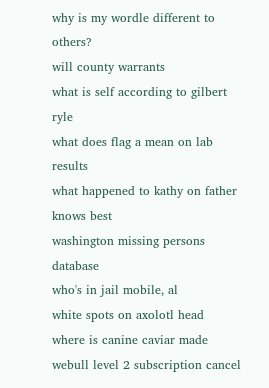why is my wordle different to others?
will county warrants
what is self according to gilbert ryle
what does flag a mean on lab results
what happened to kathy on father knows best
washington missing persons database
who's in jail mobile, al
white spots on axolotl head
where is canine caviar made
webull level 2 subscription cancel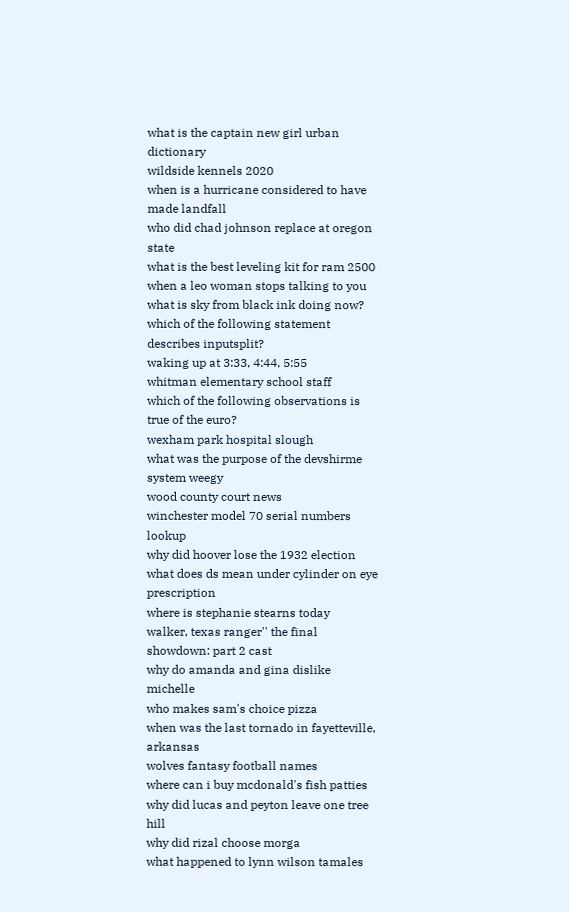what is the captain new girl urban dictionary
wildside kennels 2020
when is a hurricane considered to have made landfall
who did chad johnson replace at oregon state
what is the best leveling kit for ram 2500
when a leo woman stops talking to you
what is sky from black ink doing now?
which of the following statement describes inputsplit?
waking up at 3:33, 4:44, 5:55
whitman elementary school staff
which of the following observations is true of the euro?
wexham park hospital slough
what was the purpose of the devshirme system weegy
wood county court news
winchester model 70 serial numbers lookup
why did hoover lose the 1932 election
what does ds mean under cylinder on eye prescription
where is stephanie stearns today
walker, texas ranger'' the final showdown: part 2 cast
why do amanda and gina dislike michelle
who makes sam's choice pizza
when was the last tornado in fayetteville, arkansas
wolves fantasy football names
where can i buy mcdonald's fish patties
why did lucas and peyton leave one tree hill
why did rizal choose morga
what happened to lynn wilson tamales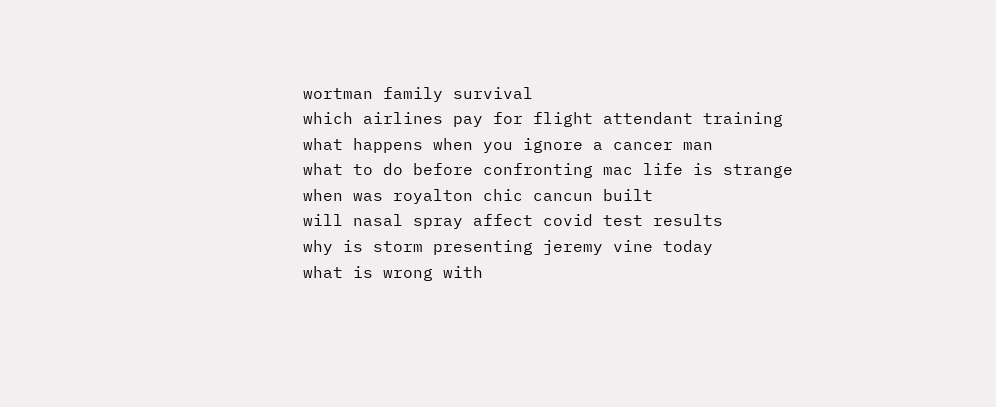wortman family survival
which airlines pay for flight attendant training
what happens when you ignore a cancer man
what to do before confronting mac life is strange
when was royalton chic cancun built
will nasal spray affect covid test results
why is storm presenting jeremy vine today
what is wrong with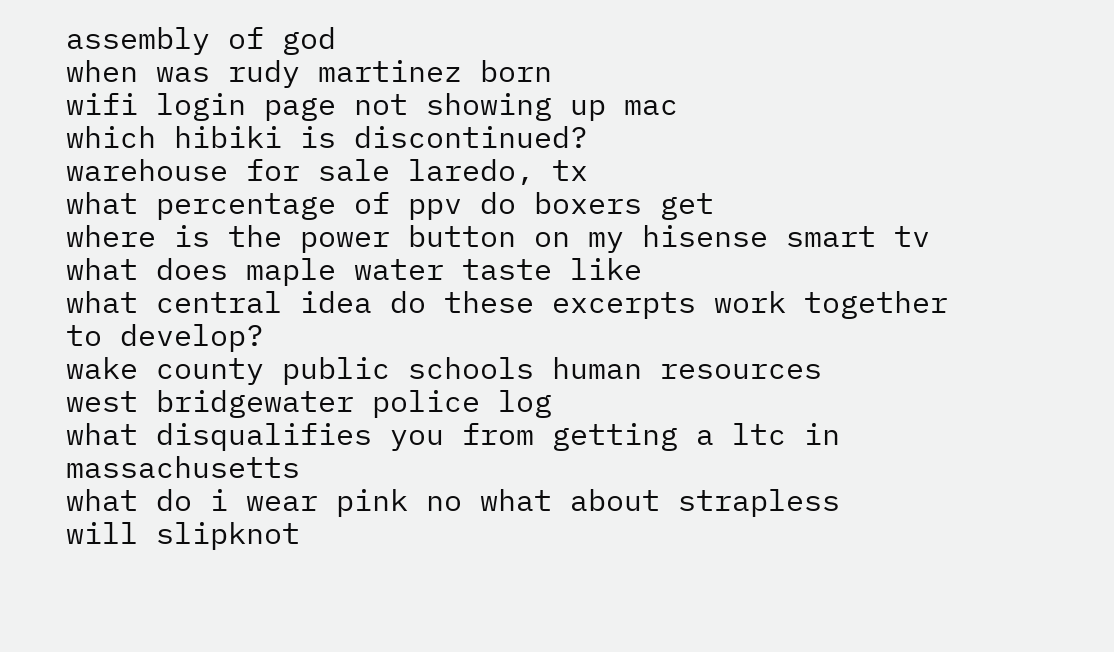assembly of god
when was rudy martinez born
wifi login page not showing up mac
which hibiki is discontinued?
warehouse for sale laredo, tx
what percentage of ppv do boxers get
where is the power button on my hisense smart tv
what does maple water taste like
what central idea do these excerpts work together to develop?
wake county public schools human resources
west bridgewater police log
what disqualifies you from getting a ltc in massachusetts
what do i wear pink no what about strapless
will slipknot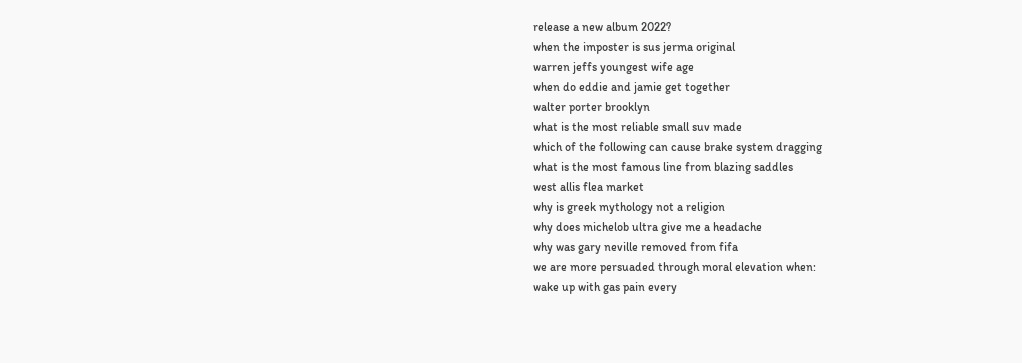release a new album 2022?
when the imposter is sus jerma original
warren jeffs youngest wife age
when do eddie and jamie get together
walter porter brooklyn
what is the most reliable small suv made
which of the following can cause brake system dragging
what is the most famous line from blazing saddles
west allis flea market
why is greek mythology not a religion
why does michelob ultra give me a headache
why was gary neville removed from fifa
we are more persuaded through moral elevation when:
wake up with gas pain every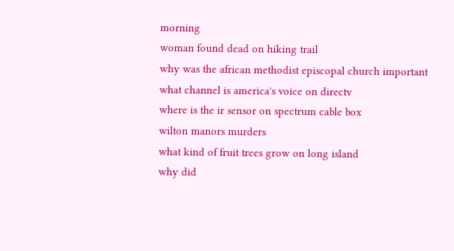morning
woman found dead on hiking trail
why was the african methodist episcopal church important
what channel is america's voice on directv
where is the ir sensor on spectrum cable box
wilton manors murders
what kind of fruit trees grow on long island
why did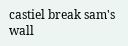castiel break sam's wall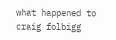what happened to craig folbigg